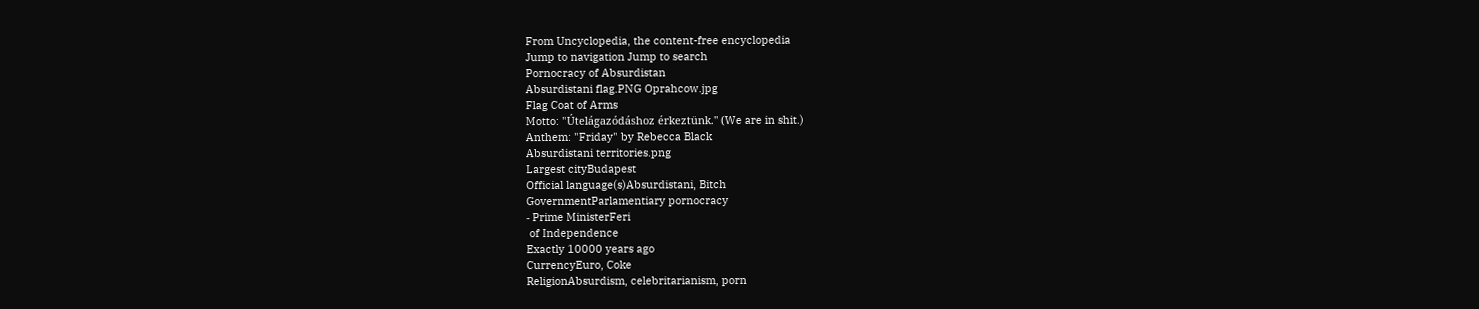From Uncyclopedia, the content-free encyclopedia
Jump to navigation Jump to search
Pornocracy of Absurdistan
Absurdistani flag.PNG Oprahcow.jpg
Flag Coat of Arms
Motto: "Útelágazódáshoz érkeztünk." (We are in shit.)
Anthem: "Friday" by Rebecca Black
Absurdistani territories.png
Largest cityBudapest
Official language(s)Absurdistani, Bitch
GovernmentParlamentiary pornocracy
‑ Prime MinisterFeri
 of Independence
Exactly 10000 years ago
CurrencyEuro, Coke
ReligionAbsurdism, celebritarianism, porn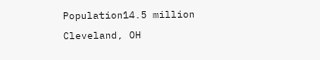Population14.5 million
Cleveland, OH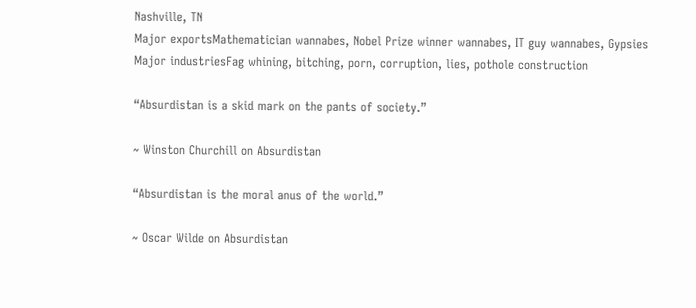Nashville, TN
Major exportsMathematician wannabes, Nobel Prize winner wannabes, IT guy wannabes, Gypsies
Major industriesFag whining, bitching, porn, corruption, lies, pothole construction

“Absurdistan is a skid mark on the pants of society.”

~ Winston Churchill on Absurdistan

“Absurdistan is the moral anus of the world.”

~ Oscar Wilde on Absurdistan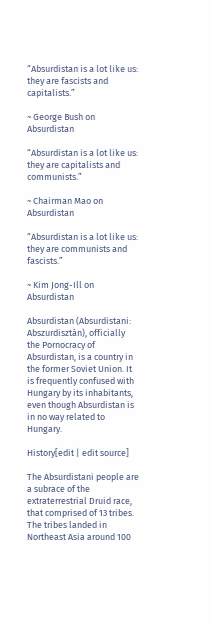“Absurdistan is a lot like us: they are fascists and capitalists.”

~ George Bush on Absurdistan

“Absurdistan is a lot like us: they are capitalists and communists.”

~ Chairman Mao on Absurdistan

“Absurdistan is a lot like us: they are communists and fascists.”

~ Kim Jong-Ill on Absurdistan

Absurdistan (Absurdistani: Abszurdisztán), officially the Pornocracy of Absurdistan, is a country in the former Soviet Union. It is frequently confused with Hungary by its inhabitants, even though Absurdistan is in no way related to Hungary.

History[edit | edit source]

The Absurdistani people are a subrace of the extraterrestrial Druid race, that comprised of 13 tribes. The tribes landed in Northeast Asia around 100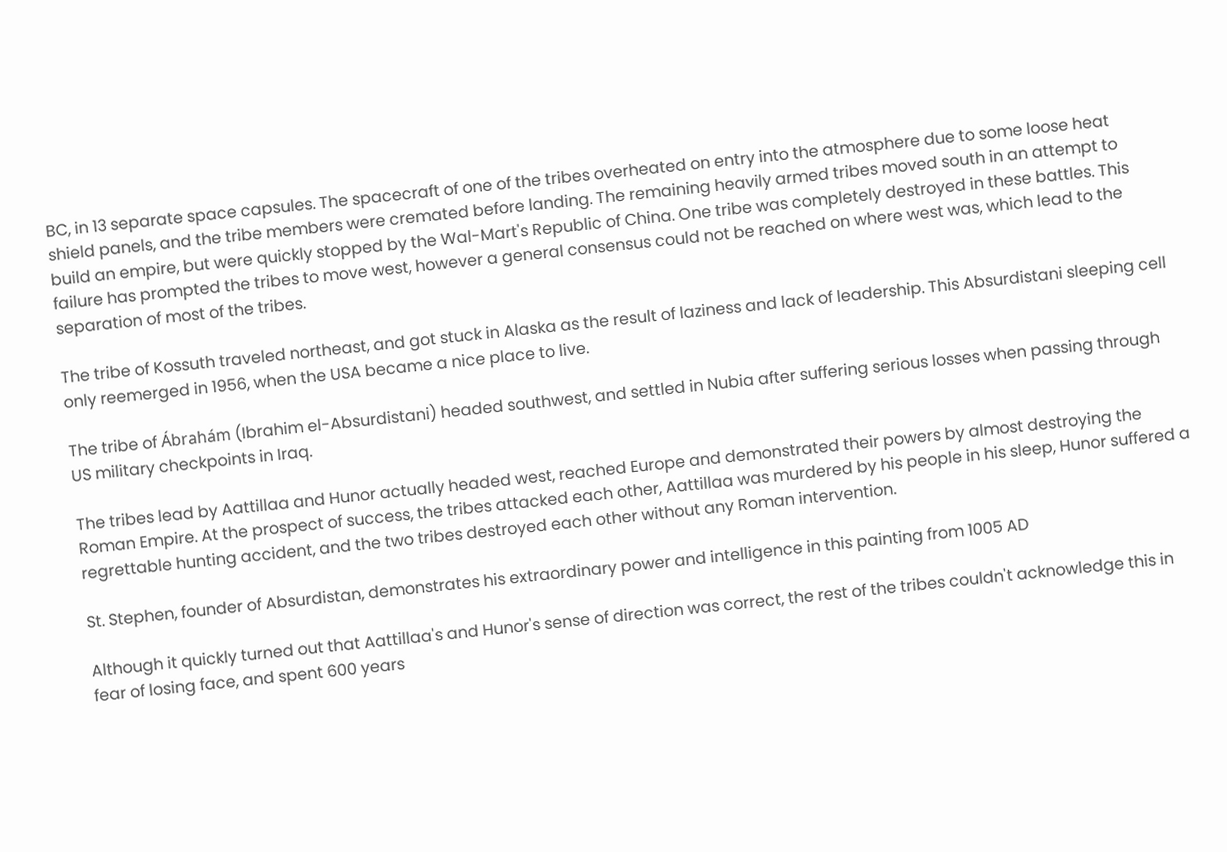BC, in 13 separate space capsules. The spacecraft of one of the tribes overheated on entry into the atmosphere due to some loose heat shield panels, and the tribe members were cremated before landing. The remaining heavily armed tribes moved south in an attempt to build an empire, but were quickly stopped by the Wal-Mart's Republic of China. One tribe was completely destroyed in these battles. This failure has prompted the tribes to move west, however a general consensus could not be reached on where west was, which lead to the separation of most of the tribes.

The tribe of Kossuth traveled northeast, and got stuck in Alaska as the result of laziness and lack of leadership. This Absurdistani sleeping cell only reemerged in 1956, when the USA became a nice place to live.

The tribe of Ábrahám (Ibrahim el-Absurdistani) headed southwest, and settled in Nubia after suffering serious losses when passing through US military checkpoints in Iraq.

The tribes lead by Aattillaa and Hunor actually headed west, reached Europe and demonstrated their powers by almost destroying the Roman Empire. At the prospect of success, the tribes attacked each other, Aattillaa was murdered by his people in his sleep, Hunor suffered a regrettable hunting accident, and the two tribes destroyed each other without any Roman intervention.

St. Stephen, founder of Absurdistan, demonstrates his extraordinary power and intelligence in this painting from 1005 AD

Although it quickly turned out that Aattillaa's and Hunor's sense of direction was correct, the rest of the tribes couldn't acknowledge this in fear of losing face, and spent 600 years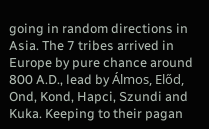going in random directions in Asia. The 7 tribes arrived in Europe by pure chance around 800 A.D., lead by Álmos, Előd, Ond, Kond, Hapci, Szundi and Kuka. Keeping to their pagan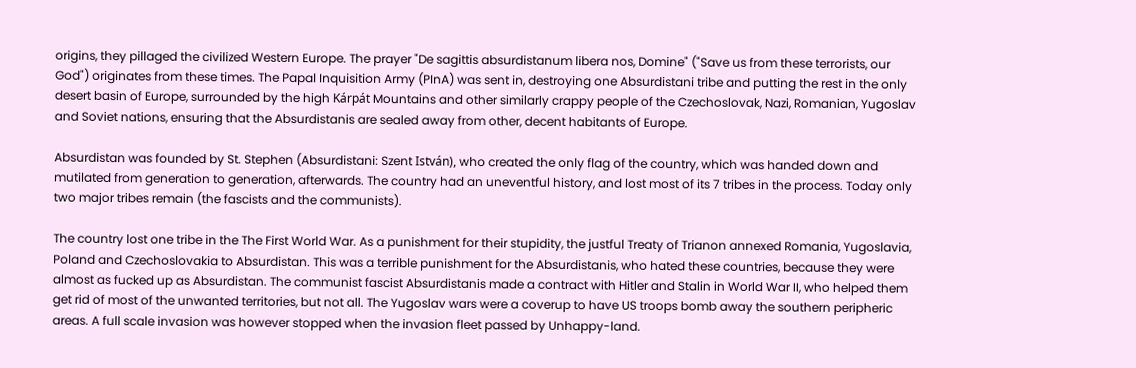origins, they pillaged the civilized Western Europe. The prayer "De sagittis absurdistanum libera nos, Domine" ("Save us from these terrorists, our God") originates from these times. The Papal Inquisition Army (PInA) was sent in, destroying one Absurdistani tribe and putting the rest in the only desert basin of Europe, surrounded by the high Kárpát Mountains and other similarly crappy people of the Czechoslovak, Nazi, Romanian, Yugoslav and Soviet nations, ensuring that the Absurdistanis are sealed away from other, decent habitants of Europe.

Absurdistan was founded by St. Stephen (Absurdistani: Szent István), who created the only flag of the country, which was handed down and mutilated from generation to generation, afterwards. The country had an uneventful history, and lost most of its 7 tribes in the process. Today only two major tribes remain (the fascists and the communists).

The country lost one tribe in the The First World War. As a punishment for their stupidity, the justful Treaty of Trianon annexed Romania, Yugoslavia, Poland and Czechoslovakia to Absurdistan. This was a terrible punishment for the Absurdistanis, who hated these countries, because they were almost as fucked up as Absurdistan. The communist fascist Absurdistanis made a contract with Hitler and Stalin in World War II, who helped them get rid of most of the unwanted territories, but not all. The Yugoslav wars were a coverup to have US troops bomb away the southern peripheric areas. A full scale invasion was however stopped when the invasion fleet passed by Unhappy-land.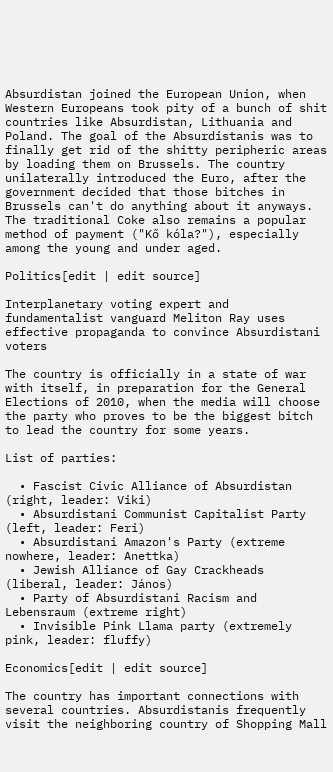Absurdistan joined the European Union, when Western Europeans took pity of a bunch of shit countries like Absurdistan, Lithuania and Poland. The goal of the Absurdistanis was to finally get rid of the shitty peripheric areas by loading them on Brussels. The country unilaterally introduced the Euro, after the government decided that those bitches in Brussels can't do anything about it anyways. The traditional Coke also remains a popular method of payment ("Kő kóla?"), especially among the young and under aged.

Politics[edit | edit source]

Interplanetary voting expert and fundamentalist vanguard Meliton Ray uses effective propaganda to convince Absurdistani voters

The country is officially in a state of war with itself, in preparation for the General Elections of 2010, when the media will choose the party who proves to be the biggest bitch to lead the country for some years.

List of parties:

  • Fascist Civic Alliance of Absurdistan (right, leader: Viki)
  • Absurdistani Communist Capitalist Party (left, leader: Feri)
  • Absurdistani Amazon's Party (extreme nowhere, leader: Anettka)
  • Jewish Alliance of Gay Crackheads (liberal, leader: János)
  • Party of Absurdistani Racism and Lebensraum (extreme right)
  • Invisible Pink Llama party (extremely pink, leader: fluffy)

Economics[edit | edit source]

The country has important connections with several countries. Absurdistanis frequently visit the neighboring country of Shopping Mall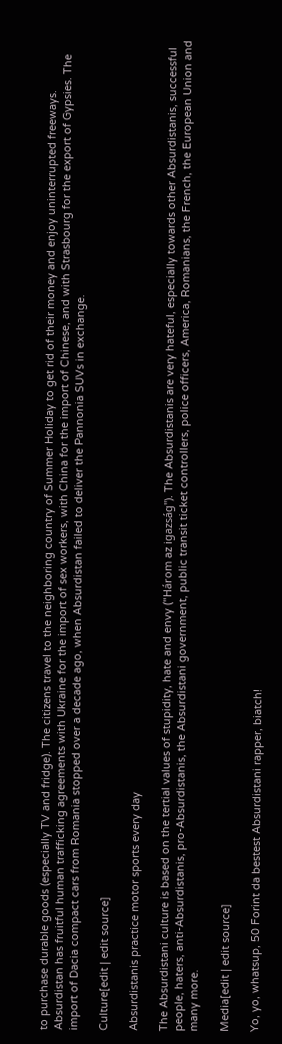to purchase durable goods (especially TV and fridge). The citizens travel to the neighboring country of Summer Holiday to get rid of their money and enjoy uninterrupted freeways. Absurdistan has fruitful human trafficking agreements with Ukraine for the import of sex workers, with China for the import of Chinese, and with Strasbourg for the export of Gypsies. The import of Dacia compact cars from Romania stopped over a decade ago, when Absurdistan failed to deliver the Pannonia SUVs in exchange.

Culture[edit | edit source]

Absurdistanis practice motor sports every day

The Absurdistani culture is based on the tertial values of stupidity, hate and envy ("Három az igazság"). The Absurdistanis are very hateful, especially towards other Absurdistanis, successful people, haters, anti-Absurdistanis, pro-Absurdistanis, the Absurdistani government, public transit ticket controllers, police officers, America, Romanians, the French, the European Union and many more.

Media[edit | edit source]

Yo, yo, whatsup, 50 Forint da bestest Absurdistani rapper, biatch!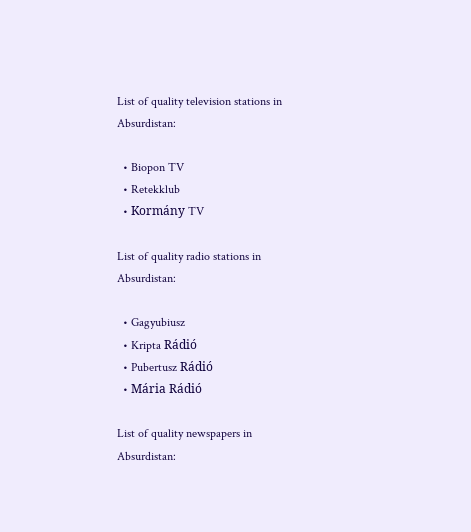List of quality television stations in Absurdistan:

  • Biopon TV
  • Retekklub
  • Kormány TV

List of quality radio stations in Absurdistan:

  • Gagyubiusz
  • Kripta Rádió
  • Pubertusz Rádió
  • Mária Rádió

List of quality newspapers in Absurdistan: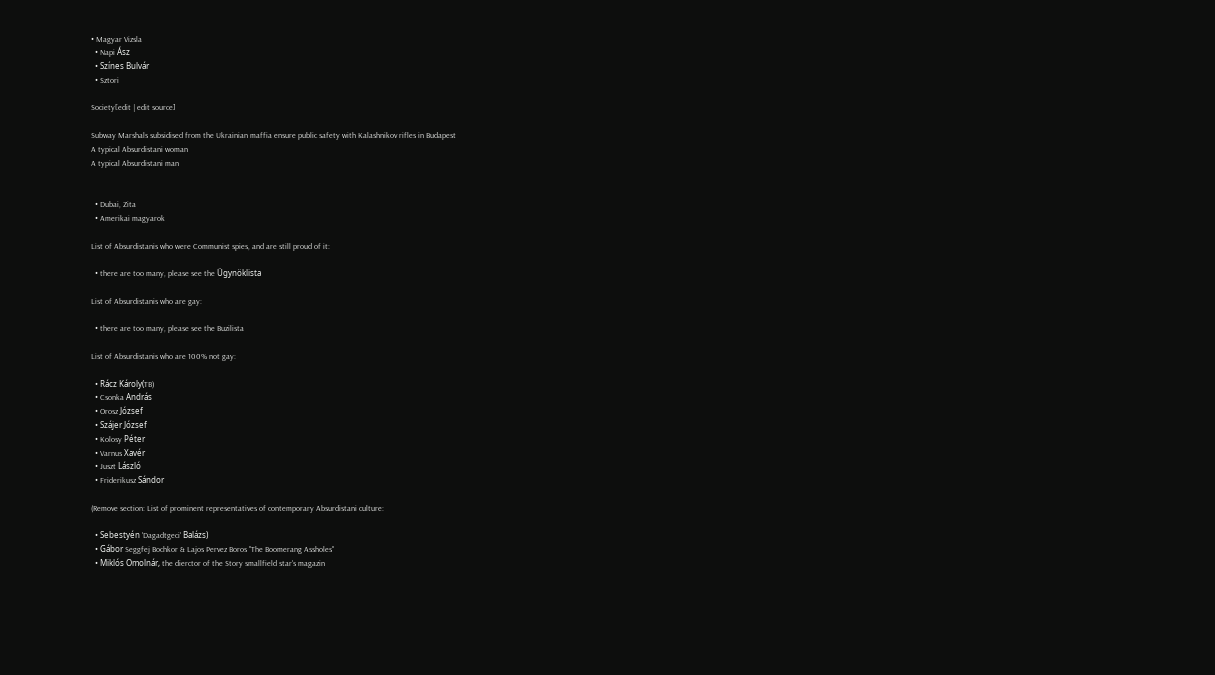• Magyar Vizsla
  • Napi Ász
  • Színes Bulvár
  • Sztori

Society[edit | edit source]

Subway Marshals subsidised from the Ukrainian maffia ensure public safety with Kalashnikov rifles in Budapest
A typical Absurdistani woman
A typical Absurdistani man


  • Dubai, Zita
  • Amerikai magyarok

List of Absurdistanis who were Communist spies, and are still proud of it:

  • there are too many, please see the Ügynöklista

List of Absurdistanis who are gay:

  • there are too many, please see the Buzilista

List of Absurdistanis who are 100% not gay:

  • Rácz Károly(TB)
  • Csonka András
  • Orosz József
  • Szájer József
  • Kolosy Péter
  • Varnus Xavér
  • Juszt László
  • Friderikusz Sándor

(Remove section: List of prominent representatives of contemporary Absurdistani culture:

  • Sebestyén 'Dagadtgeci' Balázs)
  • Gábor Seggfej Bochkor & Lajos Pervez Boros "The Boomerang Assholes"
  • Miklós Omolnár, the dierctor of the Story smallfield star's magazin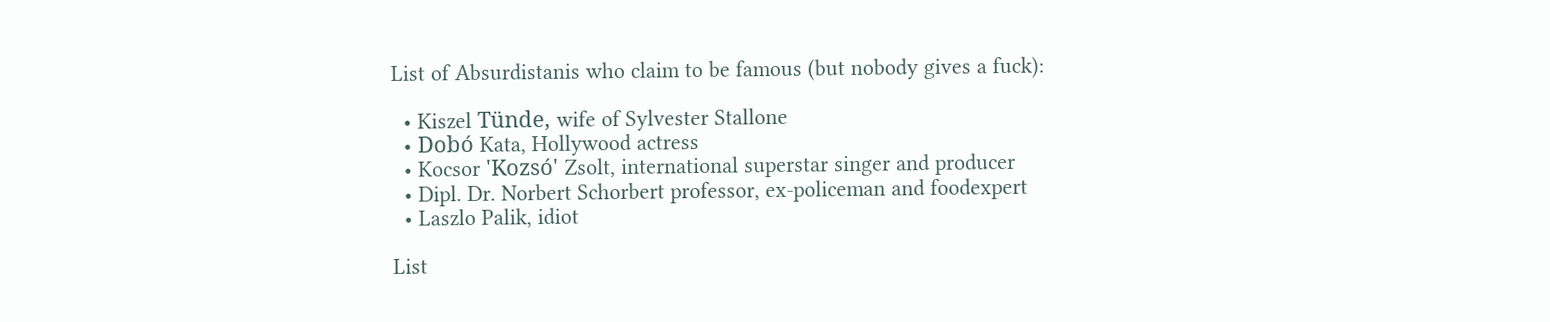List of Absurdistanis who claim to be famous (but nobody gives a fuck):

  • Kiszel Tünde, wife of Sylvester Stallone
  • Dobó Kata, Hollywood actress
  • Kocsor 'Kozsó' Zsolt, international superstar singer and producer
  • Dipl. Dr. Norbert Schorbert professor, ex-policeman and foodexpert
  • Laszlo Palik, idiot

List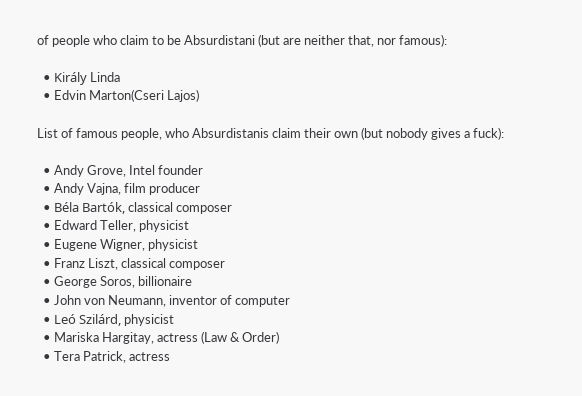of people who claim to be Absurdistani (but are neither that, nor famous):

  • Király Linda
  • Edvin Marton(Cseri Lajos)

List of famous people, who Absurdistanis claim their own (but nobody gives a fuck):

  • Andy Grove, Intel founder
  • Andy Vajna, film producer
  • Béla Bartók, classical composer
  • Edward Teller, physicist
  • Eugene Wigner, physicist
  • Franz Liszt, classical composer
  • George Soros, billionaire
  • John von Neumann, inventor of computer
  • Leó Szilárd, physicist
  • Mariska Hargitay, actress (Law & Order)
  • Tera Patrick, actress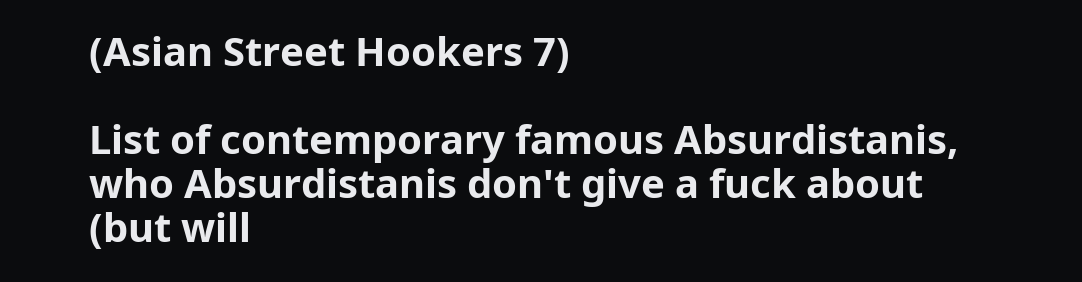(Asian Street Hookers 7)

List of contemporary famous Absurdistanis, who Absurdistanis don't give a fuck about (but will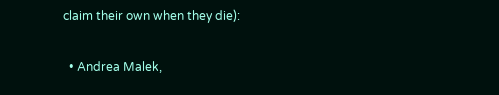claim their own when they die):

  • Andrea Malek,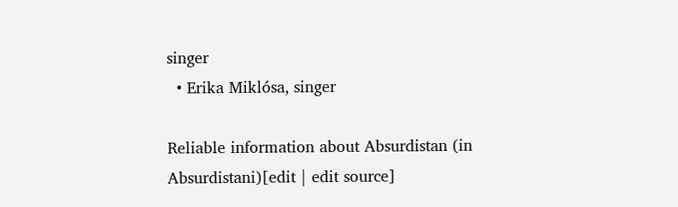singer
  • Erika Miklósa, singer

Reliable information about Absurdistan (in Absurdistani)[edit | edit source]